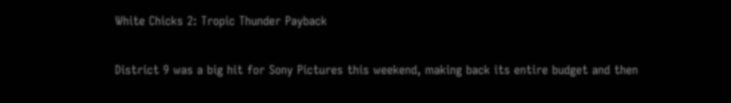White Chicks 2: Tropic Thunder Payback

District 9 was a big hit for Sony Pictures this weekend, making back its entire budget and then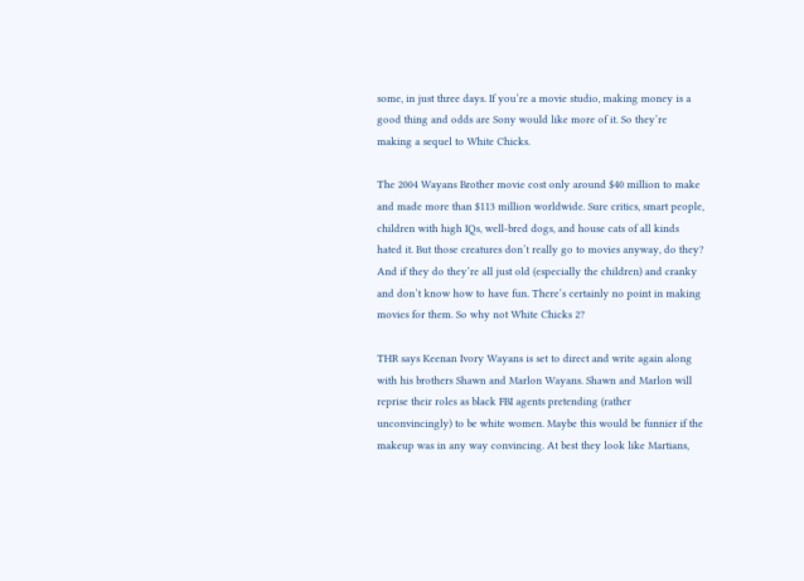some, in just three days. If you’re a movie studio, making money is a good thing and odds are Sony would like more of it. So they’re making a sequel to White Chicks.

The 2004 Wayans Brother movie cost only around $40 million to make and made more than $113 million worldwide. Sure critics, smart people, children with high IQs, well-bred dogs, and house cats of all kinds hated it. But those creatures don’t really go to movies anyway, do they? And if they do they’re all just old (especially the children) and cranky and don’t know how to have fun. There’s certainly no point in making movies for them. So why not White Chicks 2?

THR says Keenan Ivory Wayans is set to direct and write again along with his brothers Shawn and Marlon Wayans. Shawn and Marlon will reprise their roles as black FBI agents pretending (rather unconvincingly) to be white women. Maybe this would be funnier if the makeup was in any way convincing. At best they look like Martians,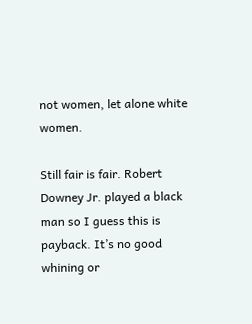not women, let alone white women.

Still fair is fair. Robert Downey Jr. played a black man so I guess this is payback. It’s no good whining or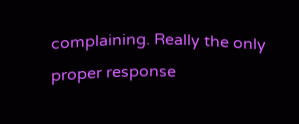complaining. Really the only proper response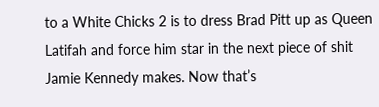to a White Chicks 2 is to dress Brad Pitt up as Queen Latifah and force him star in the next piece of shit Jamie Kennedy makes. Now that’s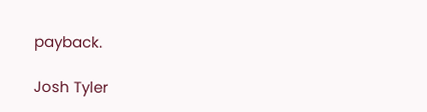payback.

Josh Tyler